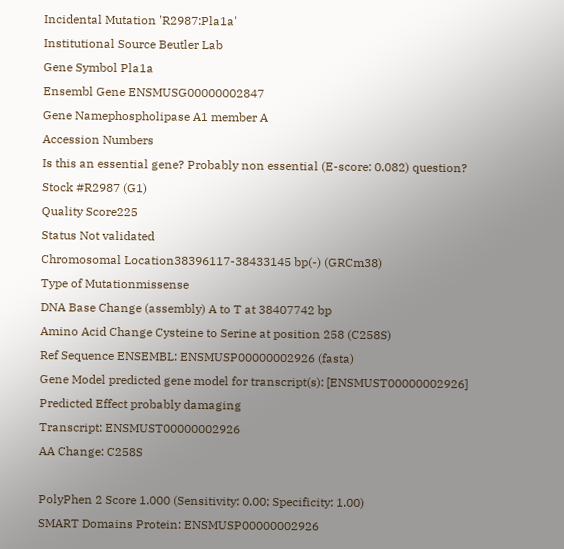Incidental Mutation 'R2987:Pla1a'
Institutional Source Beutler Lab
Gene Symbol Pla1a
Ensembl Gene ENSMUSG00000002847
Gene Namephospholipase A1 member A
Accession Numbers
Is this an essential gene? Probably non essential (E-score: 0.082) question?
Stock #R2987 (G1)
Quality Score225
Status Not validated
Chromosomal Location38396117-38433145 bp(-) (GRCm38)
Type of Mutationmissense
DNA Base Change (assembly) A to T at 38407742 bp
Amino Acid Change Cysteine to Serine at position 258 (C258S)
Ref Sequence ENSEMBL: ENSMUSP00000002926 (fasta)
Gene Model predicted gene model for transcript(s): [ENSMUST00000002926]
Predicted Effect probably damaging
Transcript: ENSMUST00000002926
AA Change: C258S

PolyPhen 2 Score 1.000 (Sensitivity: 0.00; Specificity: 1.00)
SMART Domains Protein: ENSMUSP00000002926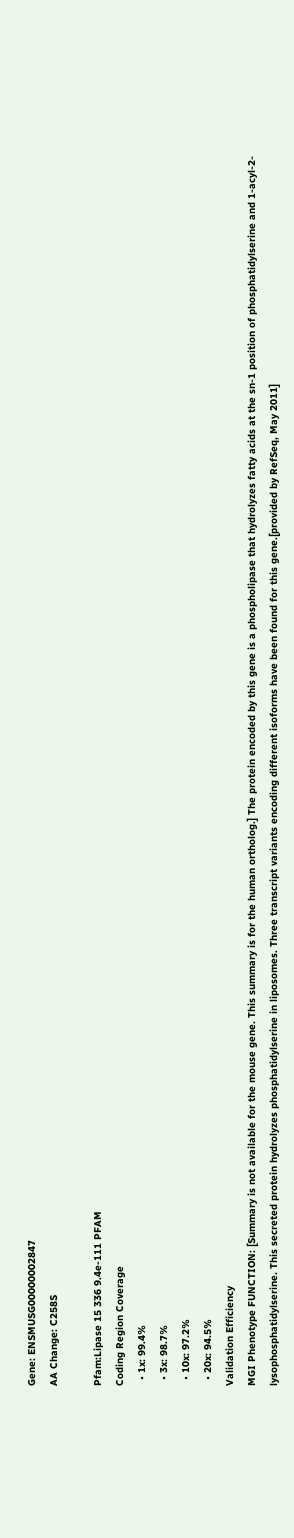Gene: ENSMUSG00000002847
AA Change: C258S

Pfam:Lipase 15 336 9.4e-111 PFAM
Coding Region Coverage
  • 1x: 99.4%
  • 3x: 98.7%
  • 10x: 97.2%
  • 20x: 94.5%
Validation Efficiency
MGI Phenotype FUNCTION: [Summary is not available for the mouse gene. This summary is for the human ortholog.] The protein encoded by this gene is a phospholipase that hydrolyzes fatty acids at the sn-1 position of phosphatidylserine and 1-acyl-2-lysophosphatidylserine. This secreted protein hydrolyzes phosphatidylserine in liposomes. Three transcript variants encoding different isoforms have been found for this gene.[provided by RefSeq, May 2011]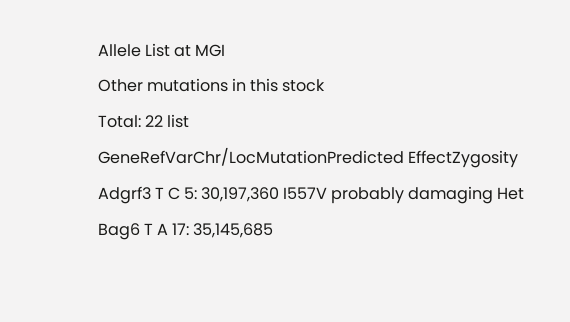Allele List at MGI
Other mutations in this stock
Total: 22 list
GeneRefVarChr/LocMutationPredicted EffectZygosity
Adgrf3 T C 5: 30,197,360 I557V probably damaging Het
Bag6 T A 17: 35,145,685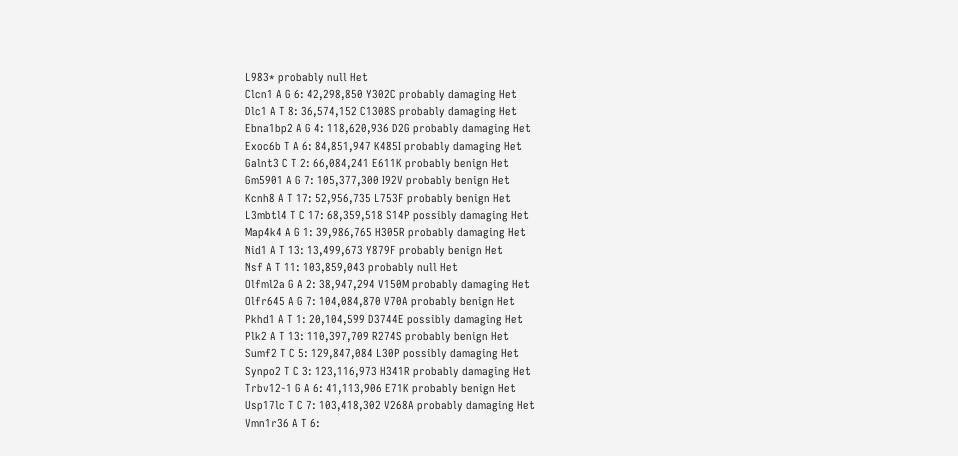L983* probably null Het
Clcn1 A G 6: 42,298,850 Y302C probably damaging Het
Dlc1 A T 8: 36,574,152 C1308S probably damaging Het
Ebna1bp2 A G 4: 118,620,936 D2G probably damaging Het
Exoc6b T A 6: 84,851,947 K485I probably damaging Het
Galnt3 C T 2: 66,084,241 E611K probably benign Het
Gm5901 A G 7: 105,377,300 I92V probably benign Het
Kcnh8 A T 17: 52,956,735 L753F probably benign Het
L3mbtl4 T C 17: 68,359,518 S14P possibly damaging Het
Map4k4 A G 1: 39,986,765 H305R probably damaging Het
Nid1 A T 13: 13,499,673 Y879F probably benign Het
Nsf A T 11: 103,859,043 probably null Het
Olfml2a G A 2: 38,947,294 V150M probably damaging Het
Olfr645 A G 7: 104,084,870 V70A probably benign Het
Pkhd1 A T 1: 20,104,599 D3744E possibly damaging Het
Plk2 A T 13: 110,397,709 R274S probably benign Het
Sumf2 T C 5: 129,847,084 L30P possibly damaging Het
Synpo2 T C 3: 123,116,973 H341R probably damaging Het
Trbv12-1 G A 6: 41,113,906 E71K probably benign Het
Usp17lc T C 7: 103,418,302 V268A probably damaging Het
Vmn1r36 A T 6: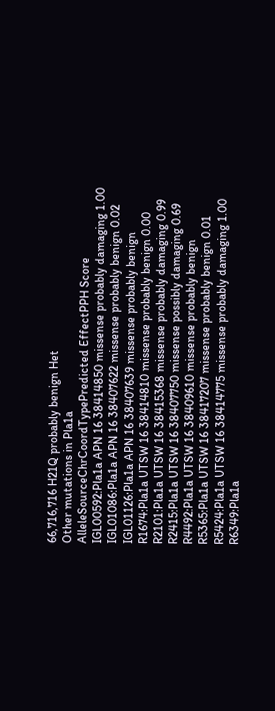66,716,716 H21Q probably benign Het
Other mutations in Pla1a
AlleleSourceChrCoordTypePredicted EffectPPH Score
IGL00592:Pla1a APN 16 38414850 missense probably damaging 1.00
IGL01086:Pla1a APN 16 38407622 missense probably benign 0.02
IGL01126:Pla1a APN 16 38407639 missense probably benign
R1674:Pla1a UTSW 16 38414810 missense probably benign 0.00
R2101:Pla1a UTSW 16 38415368 missense probably damaging 0.99
R2415:Pla1a UTSW 16 38407750 missense possibly damaging 0.69
R4492:Pla1a UTSW 16 38409610 missense probably benign
R5365:Pla1a UTSW 16 38417207 missense probably benign 0.01
R5424:Pla1a UTSW 16 38414775 missense probably damaging 1.00
R6349:Pla1a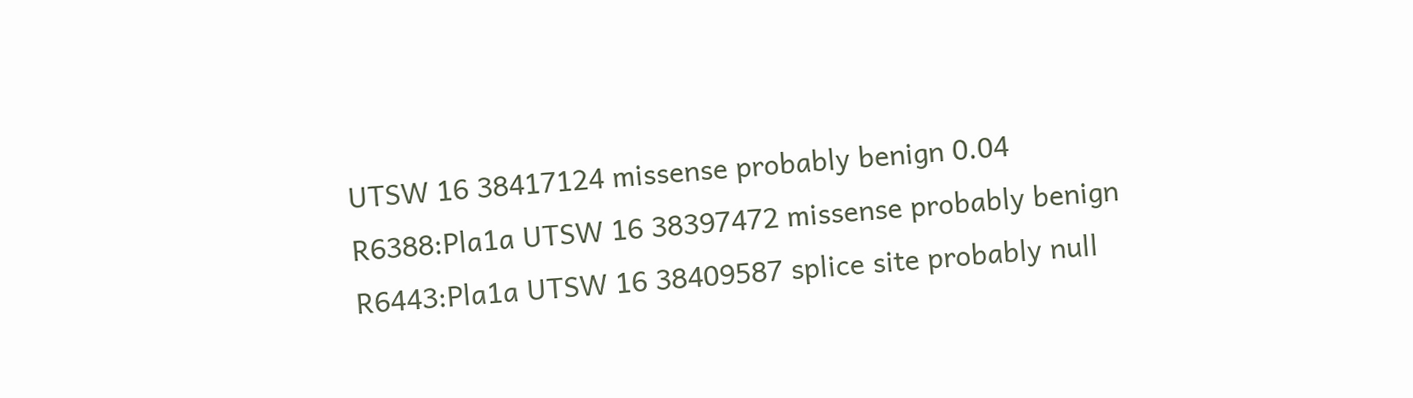UTSW 16 38417124 missense probably benign 0.04
R6388:Pla1a UTSW 16 38397472 missense probably benign
R6443:Pla1a UTSW 16 38409587 splice site probably null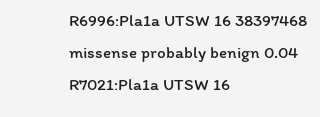R6996:Pla1a UTSW 16 38397468 missense probably benign 0.04
R7021:Pla1a UTSW 16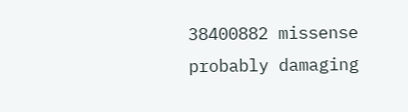38400882 missense probably damaging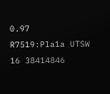0.97
R7519:Pla1a UTSW 16 38414846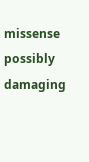missense possibly damaging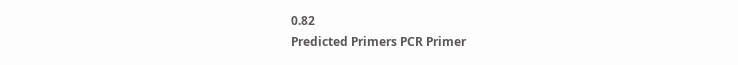0.82
Predicted Primers PCR Primer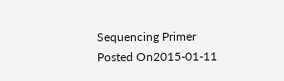Sequencing Primer
Posted On2015-01-11